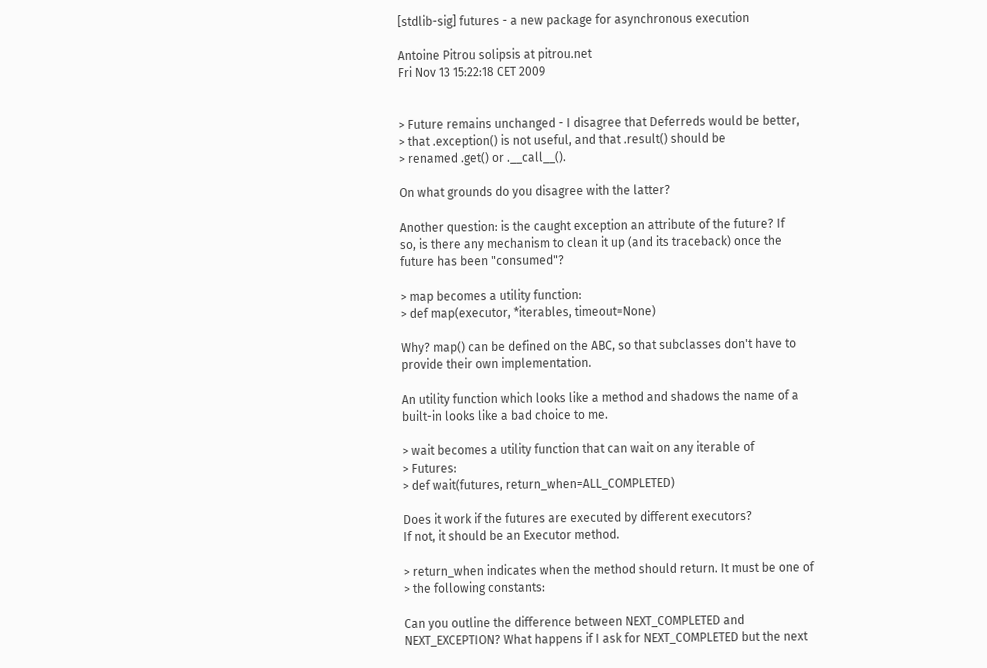[stdlib-sig] futures - a new package for asynchronous execution

Antoine Pitrou solipsis at pitrou.net
Fri Nov 13 15:22:18 CET 2009


> Future remains unchanged - I disagree that Deferreds would be better,
> that .exception() is not useful, and that .result() should be
> renamed .get() or .__call__().

On what grounds do you disagree with the latter?

Another question: is the caught exception an attribute of the future? If
so, is there any mechanism to clean it up (and its traceback) once the
future has been "consumed"?

> map becomes a utility function:
> def map(executor, *iterables, timeout=None)

Why? map() can be defined on the ABC, so that subclasses don't have to
provide their own implementation.

An utility function which looks like a method and shadows the name of a
built-in looks like a bad choice to me.

> wait becomes a utility function that can wait on any iterable of
> Futures:
> def wait(futures, return_when=ALL_COMPLETED)

Does it work if the futures are executed by different executors?
If not, it should be an Executor method.

> return_when indicates when the method should return. It must be one of
> the following constants:

Can you outline the difference between NEXT_COMPLETED and
NEXT_EXCEPTION? What happens if I ask for NEXT_COMPLETED but the next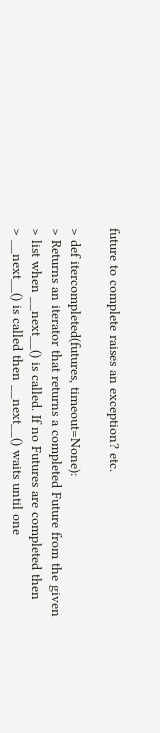future to complete raises an exception? etc.

> def itercompleted(futures, timeout=None):
> Returns an iterator that returns a completed Future from the given
> list when __next__() is called. If no Futures are completed then
> __next__() is called then __next__() waits until one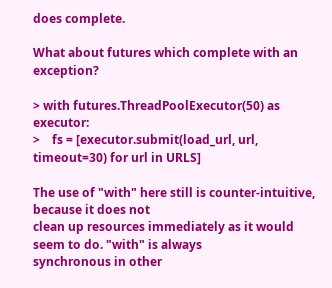does complete.

What about futures which complete with an exception?

> with futures.ThreadPoolExecutor(50) as executor:
>    fs = [executor.submit(load_url, url, timeout=30) for url in URLS]

The use of "with" here still is counter-intuitive, because it does not
clean up resources immediately as it would seem to do. "with" is always
synchronous in other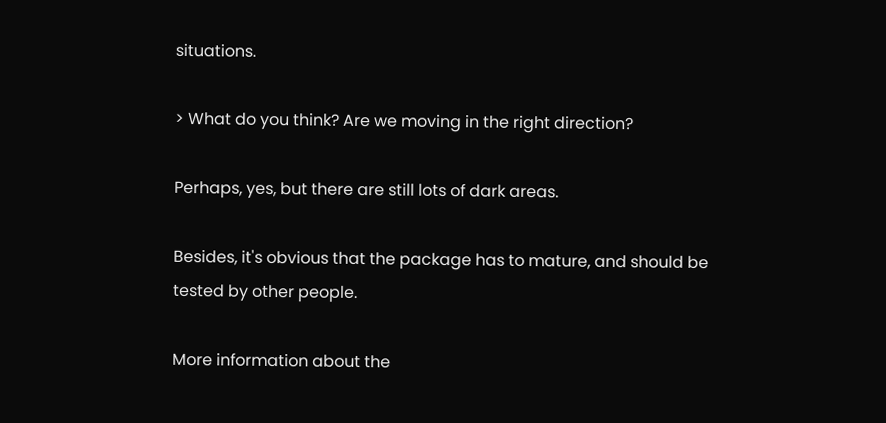situations.

> What do you think? Are we moving in the right direction?

Perhaps, yes, but there are still lots of dark areas.

Besides, it's obvious that the package has to mature, and should be
tested by other people.

More information about the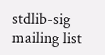stdlib-sig mailing list